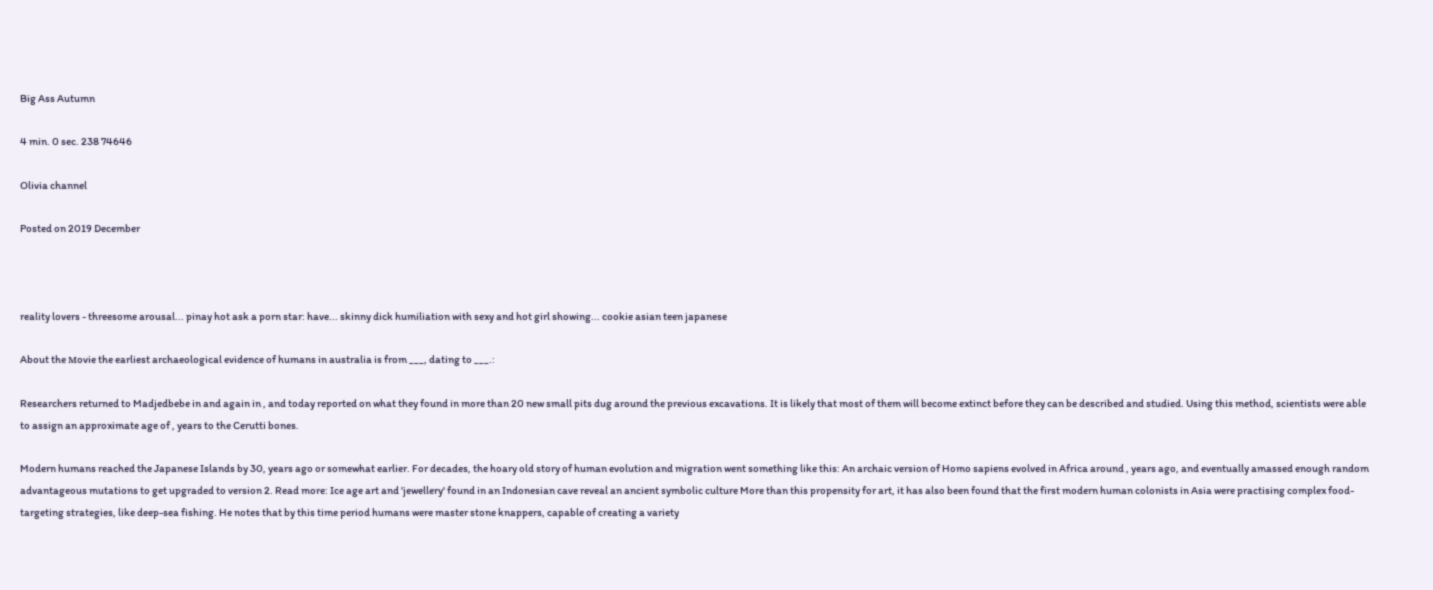Big Ass Autumn

4 min. 0 sec. 238 74646

Olivia channel

Posted on 2019 December



reality lovers - threesome arousal... pinay hot ask a porn star: have... skinny dick humiliation with sexy and hot girl showing... cookie asian teen japanese

About the мovie the earliest archaeological evidence of humans in australia is from ___, dating to ___.:

Researchers returned to Madjedbebe in and again in , and today reported on what they found in more than 20 new small pits dug around the previous excavations. It is likely that most of them will become extinct before they can be described and studied. Using this method, scientists were able to assign an approximate age of , years to the Cerutti bones.

Modern humans reached the Japanese Islands by 30, years ago or somewhat earlier. For decades, the hoary old story of human evolution and migration went something like this: An archaic version of Homo sapiens evolved in Africa around , years ago, and eventually amassed enough random advantageous mutations to get upgraded to version 2. Read more: Ice age art and 'jewellery' found in an Indonesian cave reveal an ancient symbolic culture More than this propensity for art, it has also been found that the first modern human colonists in Asia were practising complex food-targeting strategies, like deep-sea fishing. He notes that by this time period humans were master stone knappers, capable of creating a variety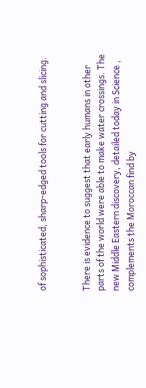of sophisticated, sharp-edged tools for cutting and slicing.


There is evidence to suggest that early humans in other parts of the world were able to make water crossings. The new Middle Eastern discovery, detailed today in Science , complements the Moroccan find by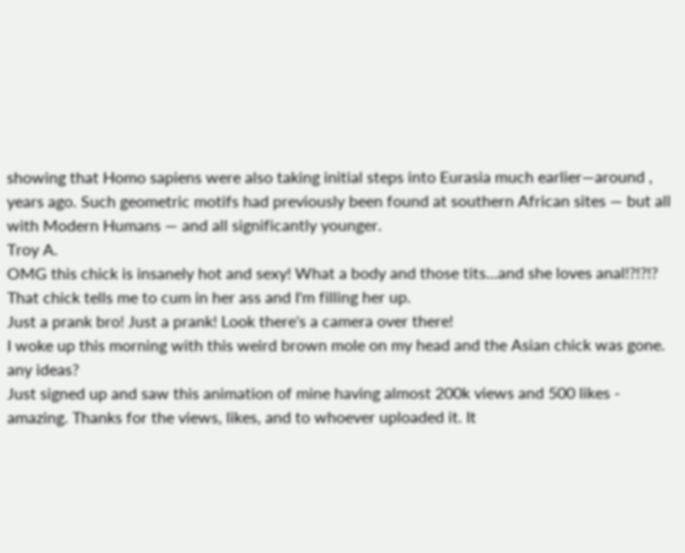showing that Homo sapiens were also taking initial steps into Eurasia much earlier—around , years ago. Such geometric motifs had previously been found at southern African sites — but all with Modern Humans — and all significantly younger.
Troy A.
OMG this chick is insanely hot and sexy! What a body and those tits...and she loves anal!?!?!? That chick tells me to cum in her ass and I'm filling her up.
Just a prank bro! Just a prank! Look there's a camera over there!
I woke up this morning with this weird brown mole on my head and the Asian chick was gone. any ideas?
Just signed up and saw this animation of mine having almost 200k views and 500 likes - amazing. Thanks for the views, likes, and to whoever uploaded it. It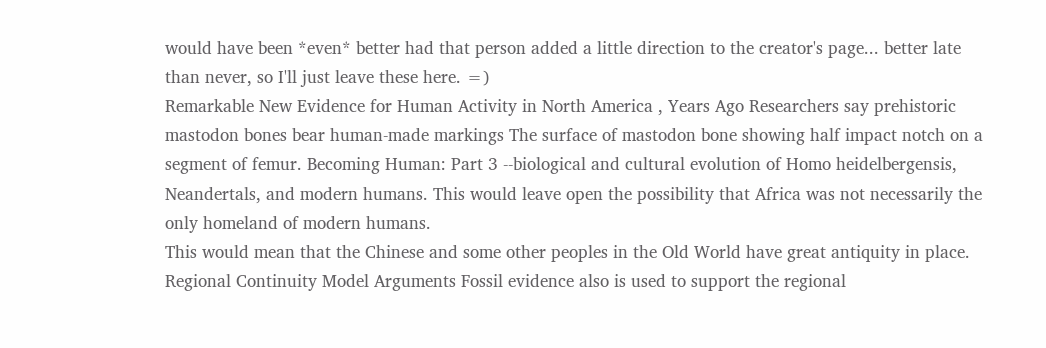would have been *even* better had that person added a little direction to the creator's page... better late than never, so I'll just leave these here. =)
Remarkable New Evidence for Human Activity in North America , Years Ago Researchers say prehistoric mastodon bones bear human-made markings The surface of mastodon bone showing half impact notch on a segment of femur. Becoming Human: Part 3 --biological and cultural evolution of Homo heidelbergensis, Neandertals, and modern humans. This would leave open the possibility that Africa was not necessarily the only homeland of modern humans.
This would mean that the Chinese and some other peoples in the Old World have great antiquity in place. Regional Continuity Model Arguments Fossil evidence also is used to support the regional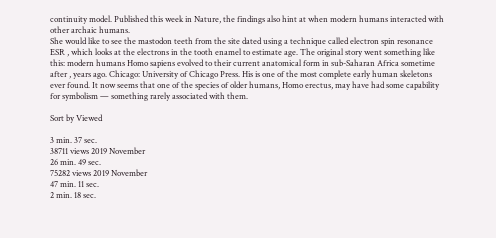continuity model. Published this week in Nature, the findings also hint at when modern humans interacted with other archaic humans.
She would like to see the mastodon teeth from the site dated using a technique called electron spin resonance ESR , which looks at the electrons in the tooth enamel to estimate age. The original story went something like this: modern humans Homo sapiens evolved to their current anatomical form in sub-Saharan Africa sometime after , years ago. Chicago: University of Chicago Press. His is one of the most complete early human skeletons ever found. It now seems that one of the species of older humans, Homo erectus, may have had some capability for symbolism — something rarely associated with them.

Sort by Viewed

3 min. 37 sec.
38711 views 2019 November
26 min. 49 sec.
75282 views 2019 November
47 min. 11 sec.
2 min. 18 sec.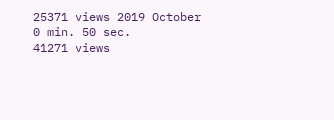25371 views 2019 October
0 min. 50 sec.
41271 views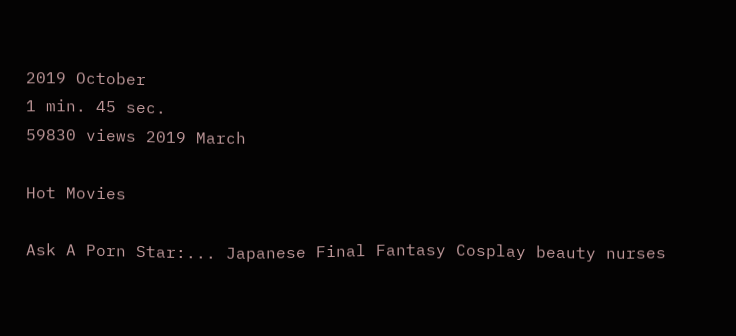2019 October
1 min. 45 sec.
59830 views 2019 March

Hot Movies

Ask A Porn Star:... Japanese Final Fantasy Cosplay beauty nurses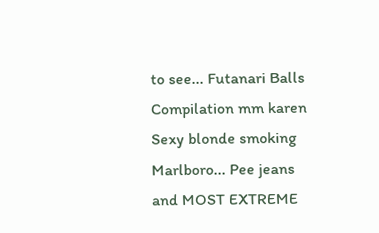to see... Futanari Balls Compilation mm karen Sexy blonde smoking Marlboro... Pee jeans and MOST EXTREME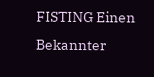FISTING Einen Bekannter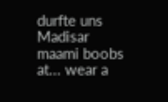durfte uns Madisar maami boobs at... wear a